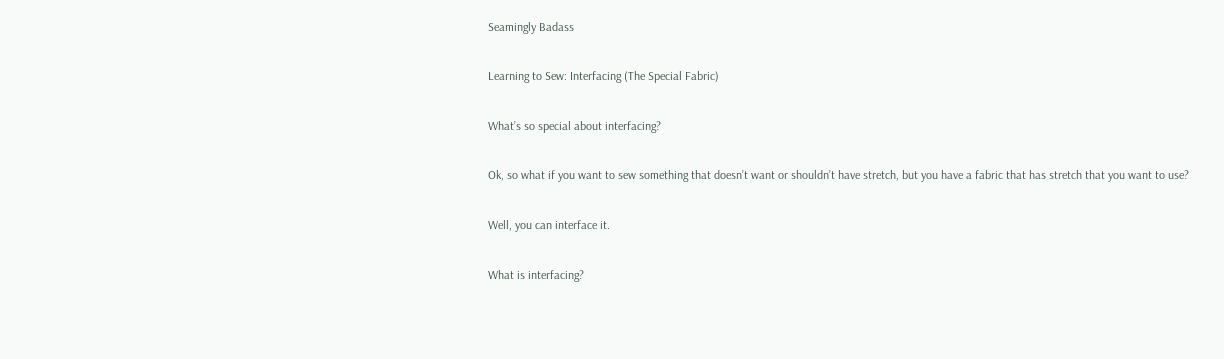Seamingly Badass

Learning to Sew: Interfacing (The Special Fabric)

What’s so special about interfacing?

Ok, so what if you want to sew something that doesn’t want or shouldn’t have stretch, but you have a fabric that has stretch that you want to use?

Well, you can interface it.

What is interfacing?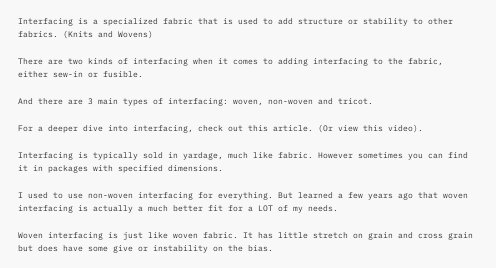Interfacing is a specialized fabric that is used to add structure or stability to other fabrics. (Knits and Wovens)

There are two kinds of interfacing when it comes to adding interfacing to the fabric, either sew-in or fusible.

And there are 3 main types of interfacing: woven, non-woven and tricot.

For a deeper dive into interfacing, check out this article. (Or view this video).

Interfacing is typically sold in yardage, much like fabric. However sometimes you can find it in packages with specified dimensions.

I used to use non-woven interfacing for everything. But learned a few years ago that woven interfacing is actually a much better fit for a LOT of my needs.

Woven interfacing is just like woven fabric. It has little stretch on grain and cross grain but does have some give or instability on the bias.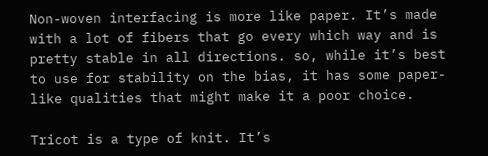Non-woven interfacing is more like paper. It’s made with a lot of fibers that go every which way and is pretty stable in all directions. so, while it’s best to use for stability on the bias, it has some paper-like qualities that might make it a poor choice.

Tricot is a type of knit. It’s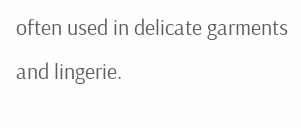often used in delicate garments and lingerie.